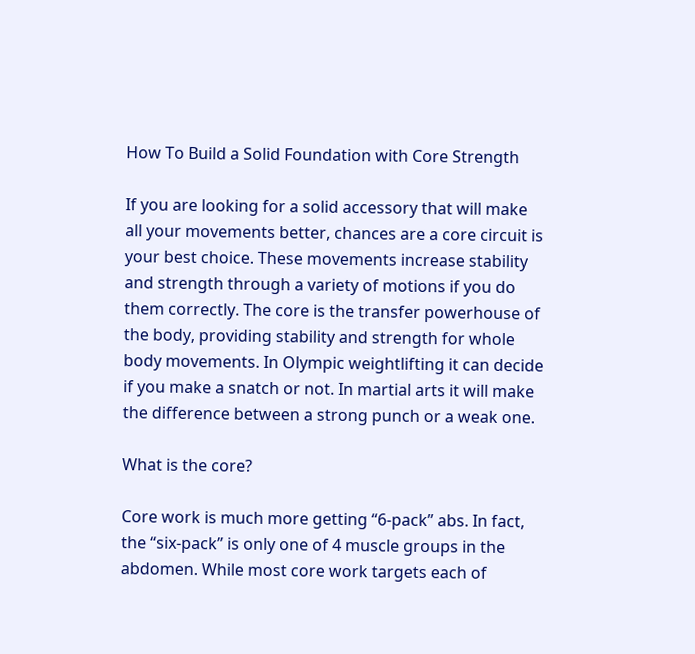How To Build a Solid Foundation with Core Strength

If you are looking for a solid accessory that will make all your movements better, chances are a core circuit is your best choice. These movements increase stability and strength through a variety of motions if you do them correctly. The core is the transfer powerhouse of the body, providing stability and strength for whole body movements. In Olympic weightlifting it can decide if you make a snatch or not. In martial arts it will make the difference between a strong punch or a weak one.

What is the core?

Core work is much more getting “6-pack” abs. In fact, the “six-pack” is only one of 4 muscle groups in the abdomen. While most core work targets each of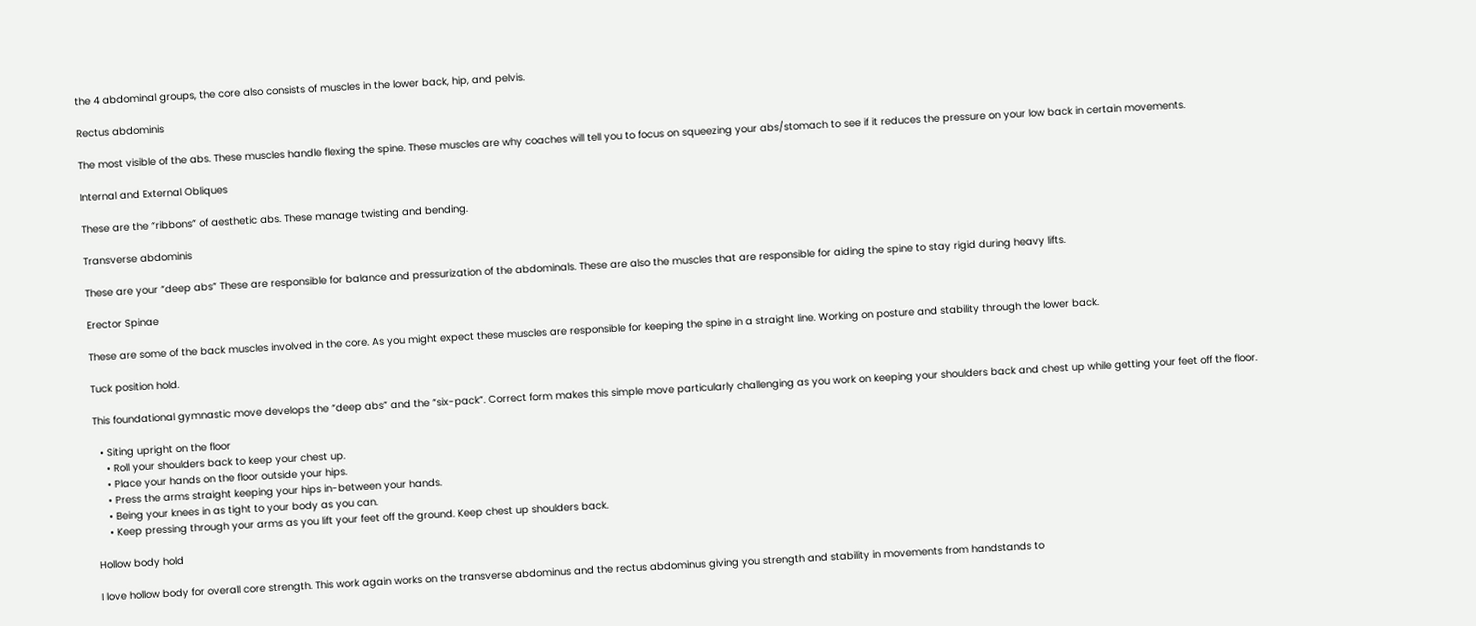the 4 abdominal groups, the core also consists of muscles in the lower back, hip, and pelvis.

Rectus abdominis

The most visible of the abs. These muscles handle flexing the spine. These muscles are why coaches will tell you to focus on squeezing your abs/stomach to see if it reduces the pressure on your low back in certain movements.

Internal and External Obliques

These are the “ribbons” of aesthetic abs. These manage twisting and bending.

Transverse abdominis

These are your “deep abs” These are responsible for balance and pressurization of the abdominals. These are also the muscles that are responsible for aiding the spine to stay rigid during heavy lifts.

Erector Spinae

These are some of the back muscles involved in the core. As you might expect these muscles are responsible for keeping the spine in a straight line. Working on posture and stability through the lower back.

Tuck position hold.

This foundational gymnastic move develops the “deep abs” and the “six-pack”. Correct form makes this simple move particularly challenging as you work on keeping your shoulders back and chest up while getting your feet off the floor.

  • Siting upright on the floor
    • Roll your shoulders back to keep your chest up.
    • Place your hands on the floor outside your hips.
    • Press the arms straight keeping your hips in-between your hands.
    • Being your knees in as tight to your body as you can.
    • Keep pressing through your arms as you lift your feet off the ground. Keep chest up shoulders back.

Hollow body hold

I love hollow body for overall core strength. This work again works on the transverse abdominus and the rectus abdominus giving you strength and stability in movements from handstands to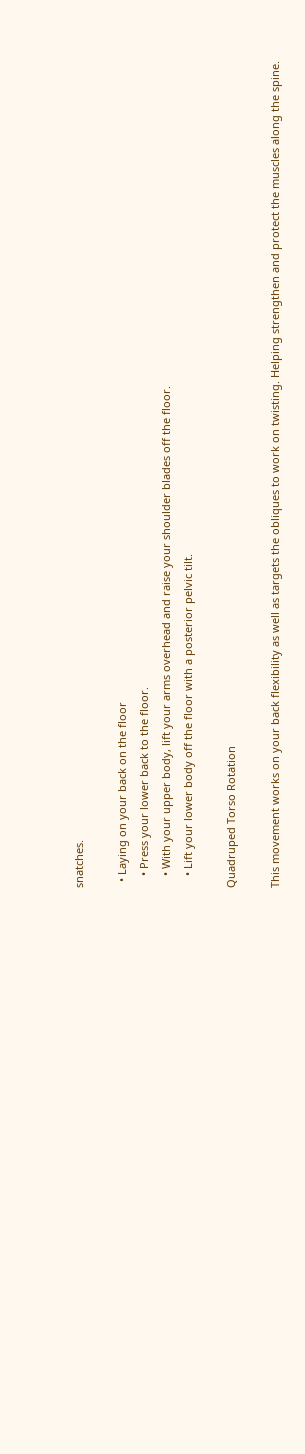snatches.

  • Laying on your back on the floor
    • Press your lower back to the floor.
    • With your upper body, lift your arms overhead and raise your shoulder blades off the floor.
    • Lift your lower body off the floor with a posterior pelvic tilt.

Quadruped Torso Rotation

This movement works on your back flexibility as well as targets the obliques to work on twisting. Helping strengthen and protect the muscles along the spine.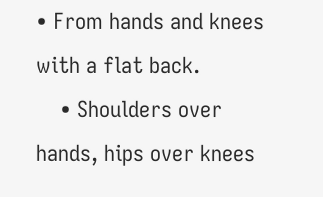• From hands and knees with a flat back.
    • Shoulders over hands, hips over knees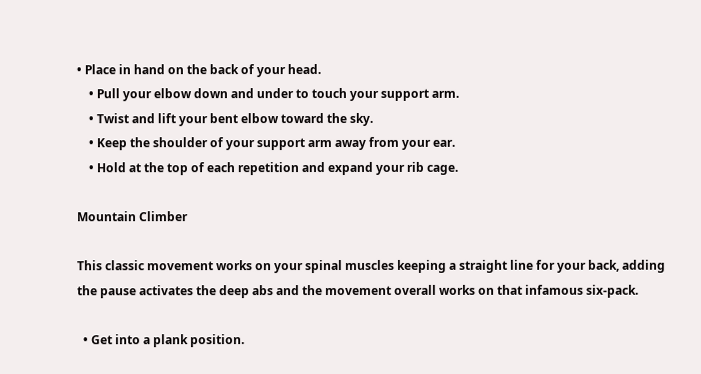• Place in hand on the back of your head.
    • Pull your elbow down and under to touch your support arm.
    • Twist and lift your bent elbow toward the sky.
    • Keep the shoulder of your support arm away from your ear.
    • Hold at the top of each repetition and expand your rib cage.

Mountain Climber

This classic movement works on your spinal muscles keeping a straight line for your back, adding the pause activates the deep abs and the movement overall works on that infamous six-pack.

  • Get into a plank position.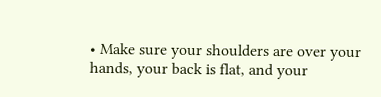• Make sure your shoulders are over your hands, your back is flat, and your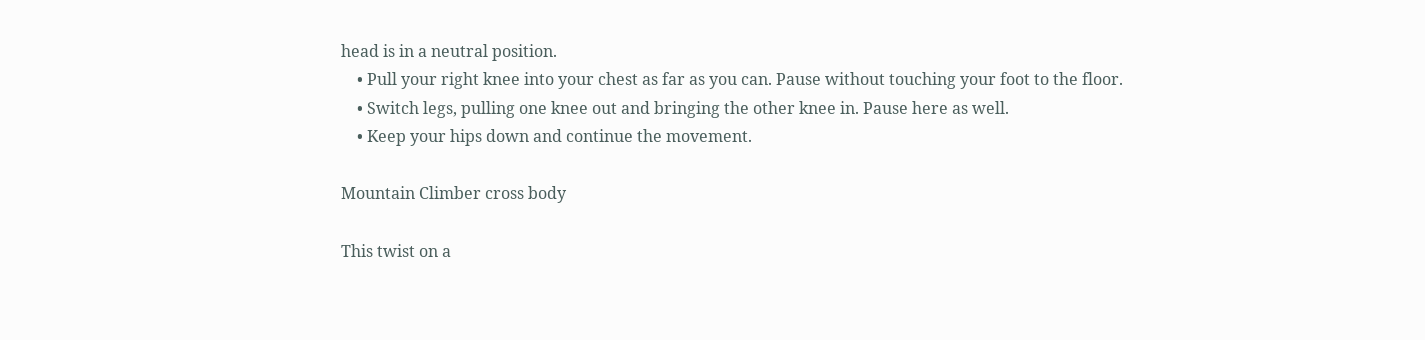head is in a neutral position.
    • Pull your right knee into your chest as far as you can. Pause without touching your foot to the floor.
    • Switch legs, pulling one knee out and bringing the other knee in. Pause here as well.
    • Keep your hips down and continue the movement.

Mountain Climber cross body

This twist on a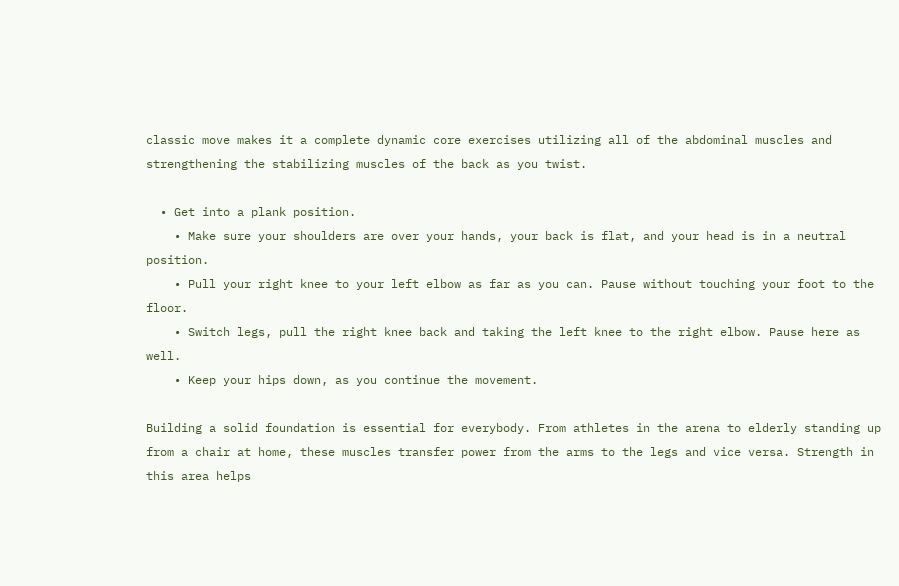classic move makes it a complete dynamic core exercises utilizing all of the abdominal muscles and strengthening the stabilizing muscles of the back as you twist.

  • Get into a plank position.
    • Make sure your shoulders are over your hands, your back is flat, and your head is in a neutral position.
    • Pull your right knee to your left elbow as far as you can. Pause without touching your foot to the floor.
    • Switch legs, pull the right knee back and taking the left knee to the right elbow. Pause here as well.
    • Keep your hips down, as you continue the movement.

Building a solid foundation is essential for everybody. From athletes in the arena to elderly standing up from a chair at home, these muscles transfer power from the arms to the legs and vice versa. Strength in this area helps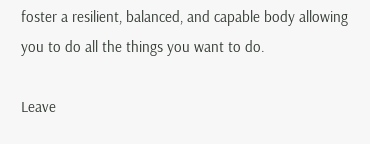foster a resilient, balanced, and capable body allowing you to do all the things you want to do.

Leave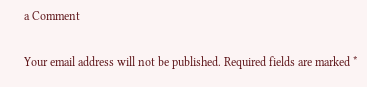a Comment

Your email address will not be published. Required fields are marked *